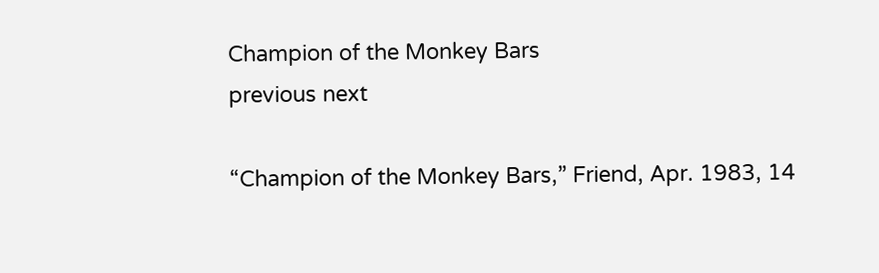Champion of the Monkey Bars
previous next

“Champion of the Monkey Bars,” Friend, Apr. 1983, 14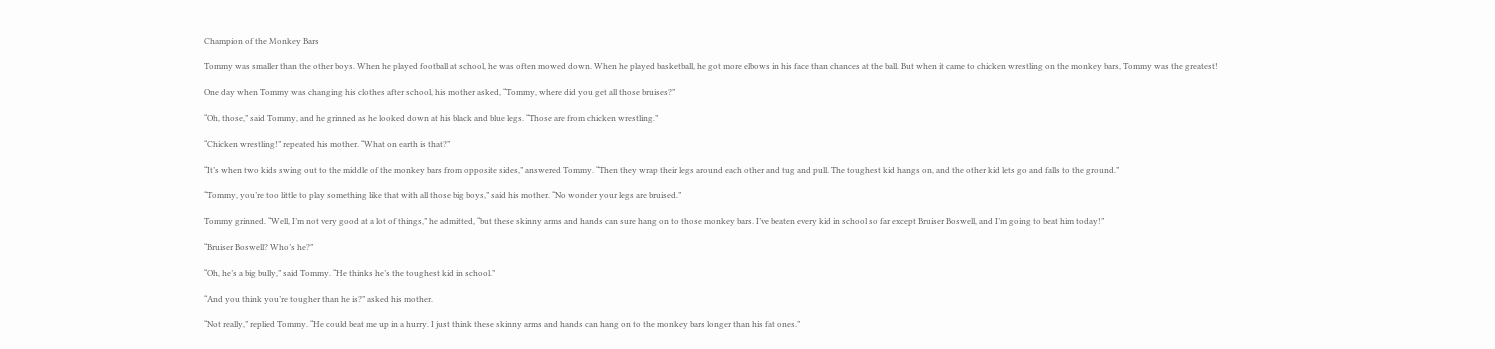Champion of the Monkey Bars

Tommy was smaller than the other boys. When he played football at school, he was often mowed down. When he played basketball, he got more elbows in his face than chances at the ball. But when it came to chicken wrestling on the monkey bars, Tommy was the greatest!

One day when Tommy was changing his clothes after school, his mother asked, “Tommy, where did you get all those bruises?”

“Oh, those,” said Tommy, and he grinned as he looked down at his black and blue legs. “Those are from chicken wrestling.”

“Chicken wrestling!” repeated his mother. “What on earth is that?”

“It’s when two kids swing out to the middle of the monkey bars from opposite sides,” answered Tommy. “Then they wrap their legs around each other and tug and pull. The toughest kid hangs on, and the other kid lets go and falls to the ground.”

“Tommy, you’re too little to play something like that with all those big boys,” said his mother. “No wonder your legs are bruised.”

Tommy grinned. “Well, I’m not very good at a lot of things,” he admitted, “but these skinny arms and hands can sure hang on to those monkey bars. I’ve beaten every kid in school so far except Bruiser Boswell, and I’m going to beat him today!”

“Bruiser Boswell? Who’s he?”

“Oh, he’s a big bully,” said Tommy. “He thinks he’s the toughest kid in school.”

“And you think you’re tougher than he is?” asked his mother.

“Not really,” replied Tommy. “He could beat me up in a hurry. I just think these skinny arms and hands can hang on to the monkey bars longer than his fat ones.”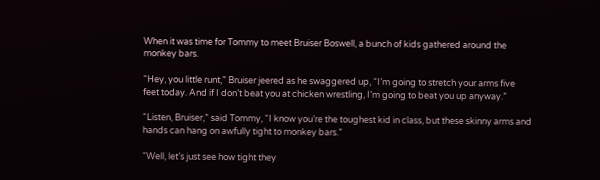When it was time for Tommy to meet Bruiser Boswell, a bunch of kids gathered around the monkey bars.

“Hey, you little runt,” Bruiser jeered as he swaggered up, “I’m going to stretch your arms five feet today. And if I don’t beat you at chicken wrestling, I’m going to beat you up anyway.”

“Listen, Bruiser,” said Tommy, “I know you’re the toughest kid in class, but these skinny arms and hands can hang on awfully tight to monkey bars.”

“Well, let’s just see how tight they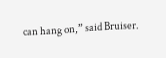can hang on,” said Bruiser.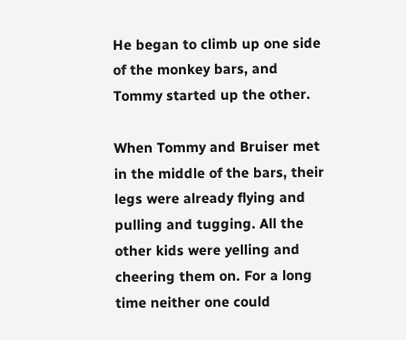He began to climb up one side of the monkey bars, and Tommy started up the other.

When Tommy and Bruiser met in the middle of the bars, their legs were already flying and pulling and tugging. All the other kids were yelling and cheering them on. For a long time neither one could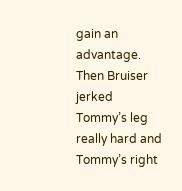gain an advantage. Then Bruiser jerked Tommy’s leg really hard and Tommy’s right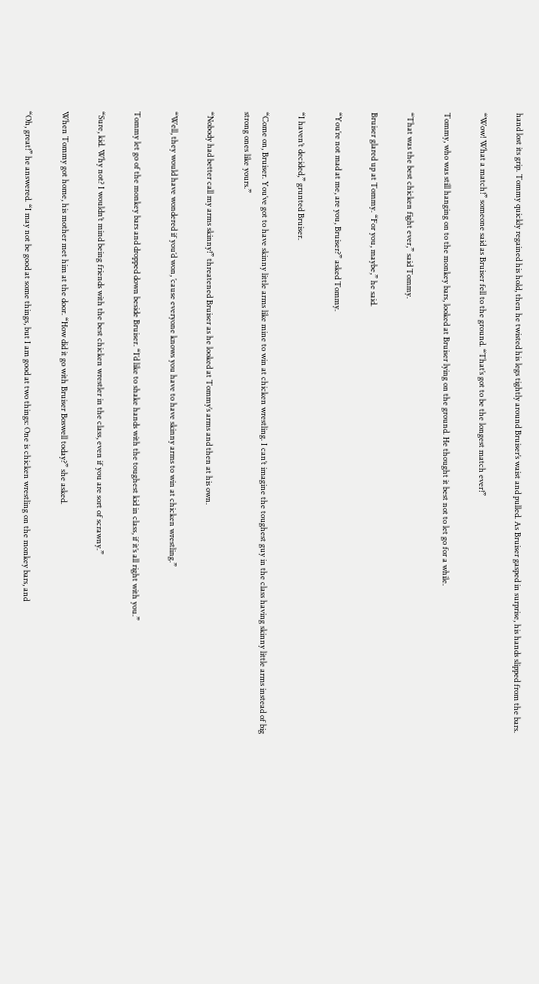hand lost its grip. Tommy quickly regained his hold, then he twisted his legs tightly around Bruiser’s waist and pulled. As Bruiser gasped in surprise, his hands slipped from the bars.

“Wow! What a match!” someone said as Bruiser fell to the ground. “That’s got to be the longest match ever!”

Tommy, who was still hanging on to the monkey bars, looked at Bruiser lying on the ground. He thought it best not to let go for a while.

“That was the best chicken fight ever,” said Tommy.

Bruiser glared up at Tommy. “For you, maybe,” he said.

“You’re not mad at me, are you, Bruiser?” asked Tommy.

“I haven’t decided,” grunted Bruiser.

“Come on, Bruiser. You’ve got to have skinny little arms like mine to win at chicken wrestling. I can’t imagine the toughest guy in the class having skinny little arms instead of big strong ones like yours.”

“Nobody had better call my arms skinny!” threatened Bruiser as he looked at Tommy’s arms and then at his own.

“Well, they would have wondered if you’d won, ’cause everyone knows you have to have skinny arms to win at chicken wrestling.”

Tommy let go of the monkey bars and dropped down beside Bruiser. “I’d like to shake hands with the toughest kid in class, if it’s all right with you.”

“Sure, kid. Why not? I wouldn’t mind being friends with the best chicken wrestler in the class, even if you are sort of scrawny.”

When Tommy got home, his mother met him at the door. “How did it go with Bruiser Boswell today?” she asked.

“Oh, great!” he answered. “I may not be good at some things, but I am good at two things: One is chicken wrestling on the monkey bars, and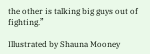the other is talking big guys out of fighting.”

Illustrated by Shauna Mooney